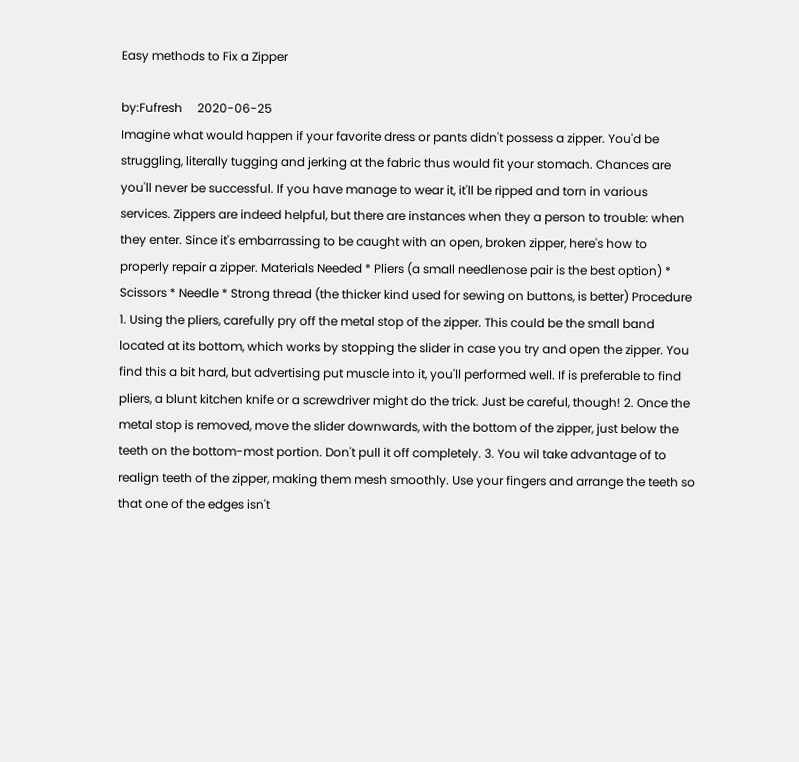Easy methods to Fix a Zipper

by:Fufresh     2020-06-25
Imagine what would happen if your favorite dress or pants didn't possess a zipper. You'd be struggling, literally tugging and jerking at the fabric thus would fit your stomach. Chances are you'll never be successful. If you have manage to wear it, it'll be ripped and torn in various services. Zippers are indeed helpful, but there are instances when they a person to trouble: when they enter. Since it's embarrassing to be caught with an open, broken zipper, here's how to properly repair a zipper. Materials Needed * Pliers (a small needlenose pair is the best option) * Scissors * Needle * Strong thread (the thicker kind used for sewing on buttons, is better) Procedure 1. Using the pliers, carefully pry off the metal stop of the zipper. This could be the small band located at its bottom, which works by stopping the slider in case you try and open the zipper. You find this a bit hard, but advertising put muscle into it, you'll performed well. If is preferable to find pliers, a blunt kitchen knife or a screwdriver might do the trick. Just be careful, though! 2. Once the metal stop is removed, move the slider downwards, with the bottom of the zipper, just below the teeth on the bottom-most portion. Don't pull it off completely. 3. You wil take advantage of to realign teeth of the zipper, making them mesh smoothly. Use your fingers and arrange the teeth so that one of the edges isn't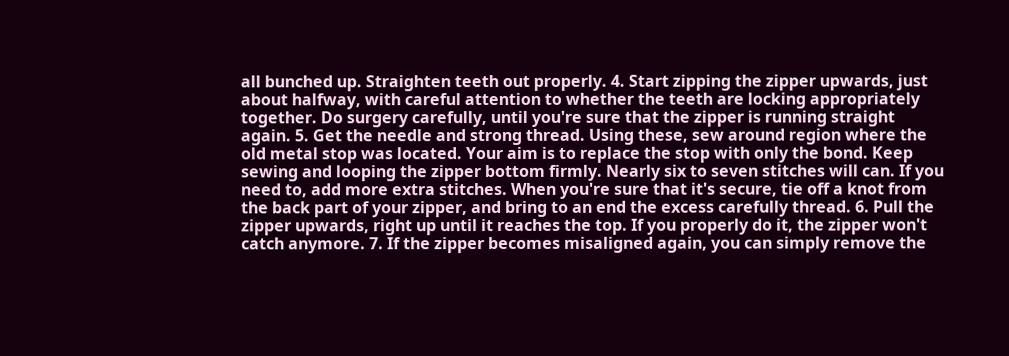all bunched up. Straighten teeth out properly. 4. Start zipping the zipper upwards, just about halfway, with careful attention to whether the teeth are locking appropriately together. Do surgery carefully, until you're sure that the zipper is running straight again. 5. Get the needle and strong thread. Using these, sew around region where the old metal stop was located. Your aim is to replace the stop with only the bond. Keep sewing and looping the zipper bottom firmly. Nearly six to seven stitches will can. If you need to, add more extra stitches. When you're sure that it's secure, tie off a knot from the back part of your zipper, and bring to an end the excess carefully thread. 6. Pull the zipper upwards, right up until it reaches the top. If you properly do it, the zipper won't catch anymore. 7. If the zipper becomes misaligned again, you can simply remove the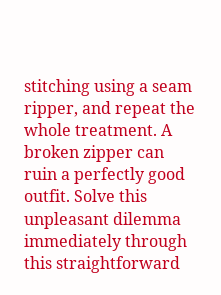stitching using a seam ripper, and repeat the whole treatment. A broken zipper can ruin a perfectly good outfit. Solve this unpleasant dilemma immediately through this straightforward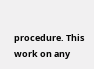procedure. This work on any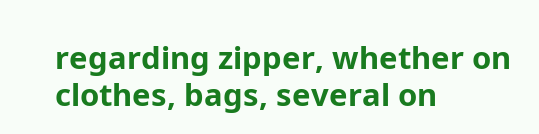regarding zipper, whether on clothes, bags, several on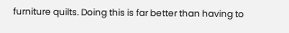furniture quilts. Doing this is far better than having to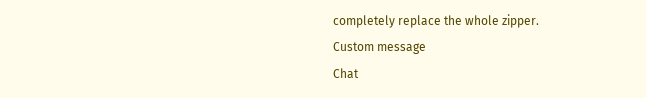completely replace the whole zipper.
Custom message
Chat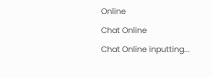Online
Chat Online
Chat Online inputting...